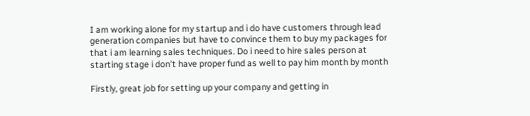I am working alone for my startup and i do have customers through lead generation companies but have to convince them to buy my packages for that i am learning sales techniques. Do i need to hire sales person at starting stage i don't have proper fund as well to pay him month by month

Firstly, great job for setting up your company and getting in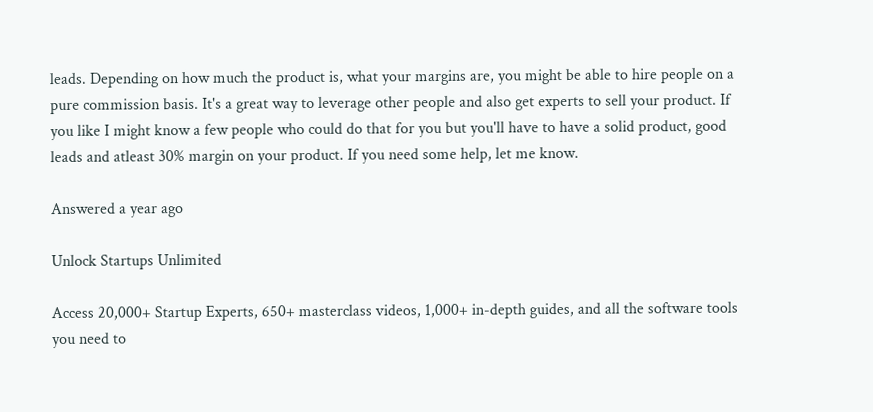leads. Depending on how much the product is, what your margins are, you might be able to hire people on a pure commission basis. It's a great way to leverage other people and also get experts to sell your product. If you like I might know a few people who could do that for you but you'll have to have a solid product, good leads and atleast 30% margin on your product. If you need some help, let me know.

Answered a year ago

Unlock Startups Unlimited

Access 20,000+ Startup Experts, 650+ masterclass videos, 1,000+ in-depth guides, and all the software tools you need to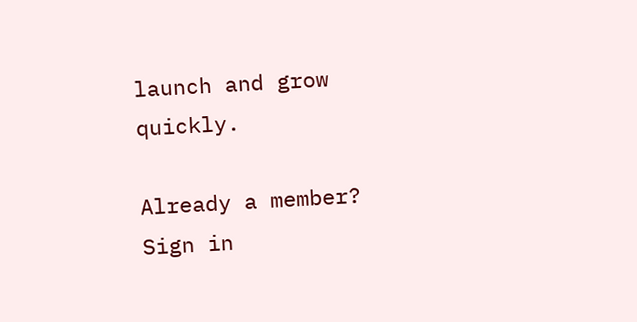launch and grow quickly.

Already a member? Sign in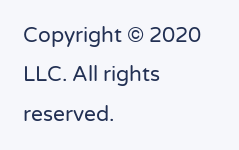Copyright © 2020 LLC. All rights reserved.